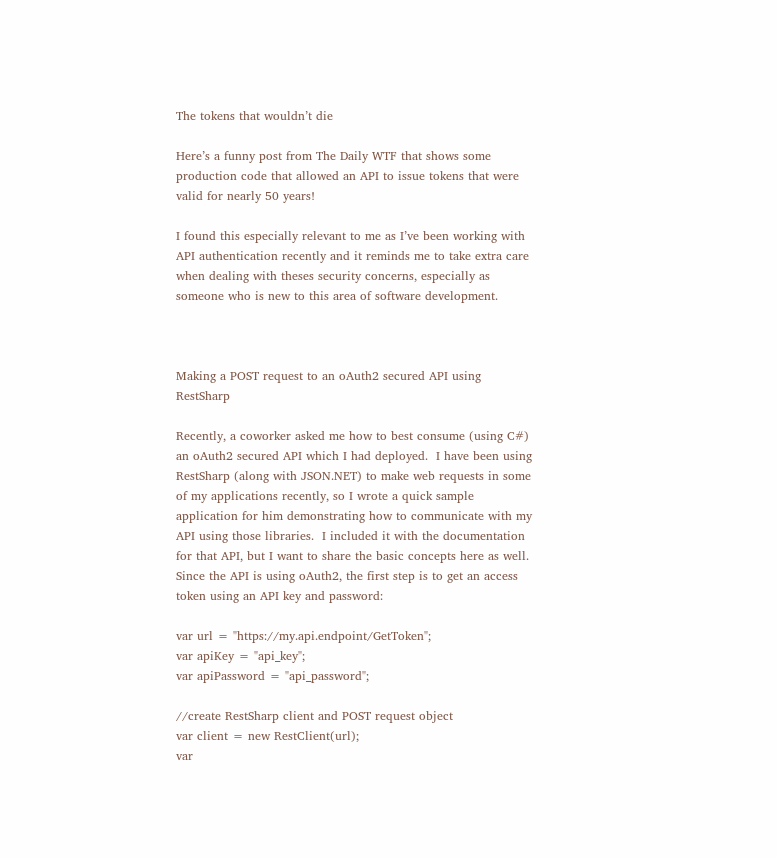The tokens that wouldn’t die

Here’s a funny post from The Daily WTF that shows some production code that allowed an API to issue tokens that were valid for nearly 50 years!

I found this especially relevant to me as I’ve been working with API authentication recently and it reminds me to take extra care when dealing with theses security concerns, especially as someone who is new to this area of software development.



Making a POST request to an oAuth2 secured API using RestSharp

Recently, a coworker asked me how to best consume (using C#) an oAuth2 secured API which I had deployed.  I have been using RestSharp (along with JSON.NET) to make web requests in some of my applications recently, so I wrote a quick sample application for him demonstrating how to communicate with my API using those libraries.  I included it with the documentation for that API, but I want to share the basic concepts here as well.  Since the API is using oAuth2, the first step is to get an access token using an API key and password:

var url = "https://my.api.endpoint/GetToken";
var apiKey = "api_key";
var apiPassword = "api_password";

//create RestSharp client and POST request object
var client = new RestClient(url);
var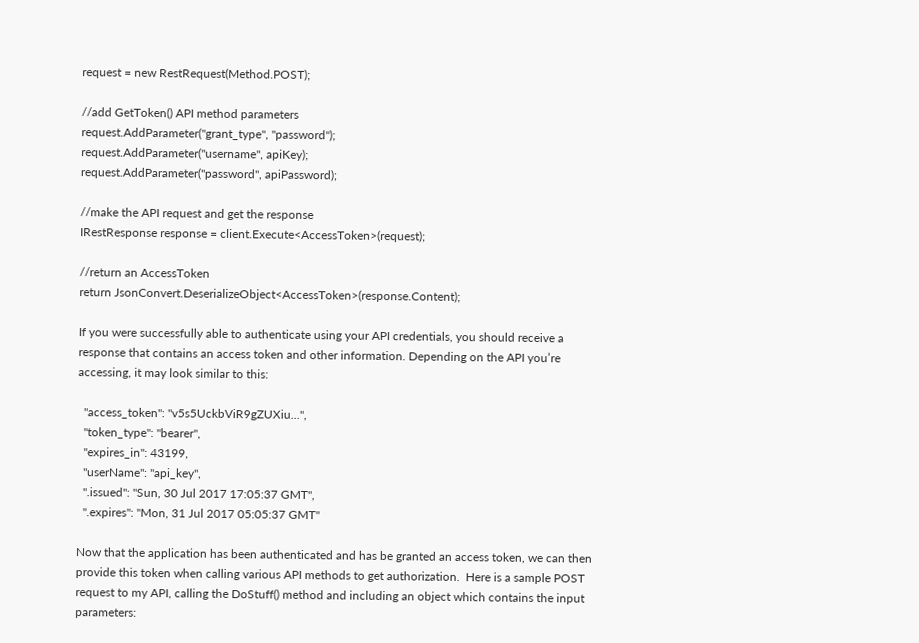request = new RestRequest(Method.POST);

//add GetToken() API method parameters
request.AddParameter("grant_type", "password");
request.AddParameter("username", apiKey);
request.AddParameter("password", apiPassword);

//make the API request and get the response
IRestResponse response = client.Execute<AccessToken>(request);

//return an AccessToken
return JsonConvert.DeserializeObject<AccessToken>(response.Content);

If you were successfully able to authenticate using your API credentials, you should receive a response that contains an access token and other information. Depending on the API you’re accessing, it may look similar to this:

  "access_token": "v5s5UckbViR9gZUXiu...",
  "token_type": "bearer",
  "expires_in": 43199,
  "userName": "api_key",
  ".issued": "Sun, 30 Jul 2017 17:05:37 GMT",
  ".expires": "Mon, 31 Jul 2017 05:05:37 GMT"

Now that the application has been authenticated and has be granted an access token, we can then provide this token when calling various API methods to get authorization.  Here is a sample POST request to my API, calling the DoStuff() method and including an object which contains the input parameters: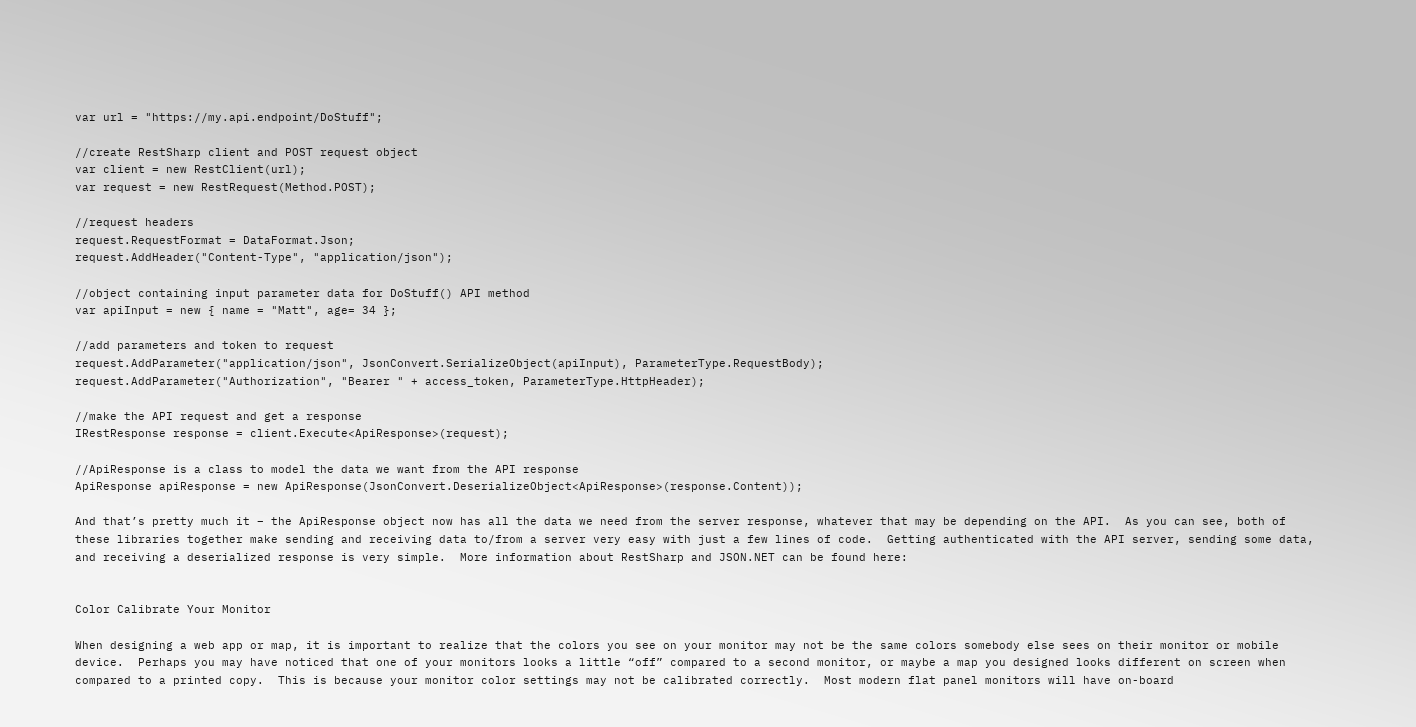var url = "https://my.api.endpoint/DoStuff";

//create RestSharp client and POST request object
var client = new RestClient(url);
var request = new RestRequest(Method.POST);

//request headers
request.RequestFormat = DataFormat.Json;
request.AddHeader("Content-Type", "application/json");

//object containing input parameter data for DoStuff() API method
var apiInput = new { name = "Matt", age= 34 };

//add parameters and token to request
request.AddParameter("application/json", JsonConvert.SerializeObject(apiInput), ParameterType.RequestBody);
request.AddParameter("Authorization", "Bearer " + access_token, ParameterType.HttpHeader);

//make the API request and get a response
IRestResponse response = client.Execute<ApiResponse>(request);

//ApiResponse is a class to model the data we want from the API response
ApiResponse apiResponse = new ApiResponse(JsonConvert.DeserializeObject<ApiResponse>(response.Content));

And that’s pretty much it – the ApiResponse object now has all the data we need from the server response, whatever that may be depending on the API.  As you can see, both of these libraries together make sending and receiving data to/from a server very easy with just a few lines of code.  Getting authenticated with the API server, sending some data, and receiving a deserialized response is very simple.  More information about RestSharp and JSON.NET can be found here:


Color Calibrate Your Monitor

When designing a web app or map, it is important to realize that the colors you see on your monitor may not be the same colors somebody else sees on their monitor or mobile device.  Perhaps you may have noticed that one of your monitors looks a little “off” compared to a second monitor, or maybe a map you designed looks different on screen when compared to a printed copy.  This is because your monitor color settings may not be calibrated correctly.  Most modern flat panel monitors will have on-board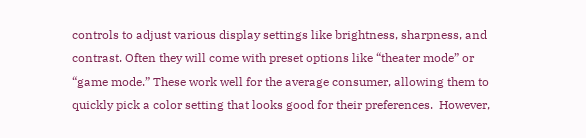controls to adjust various display settings like brightness, sharpness, and contrast. Often they will come with preset options like “theater mode” or “game mode.” These work well for the average consumer, allowing them to quickly pick a color setting that looks good for their preferences.  However,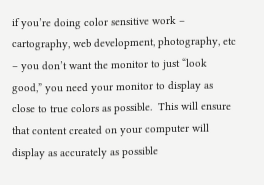if you’re doing color sensitive work – cartography, web development, photography, etc – you don’t want the monitor to just “look good,” you need your monitor to display as close to true colors as possible.  This will ensure that content created on your computer will display as accurately as possible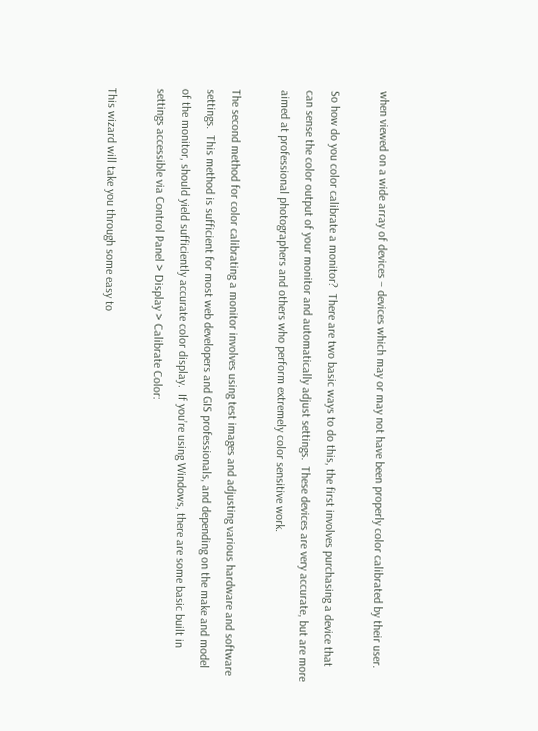when viewed on a wide array of devices – devices which may or may not have been properly color calibrated by their user.

So how do you color calibrate a monitor?  There are two basic ways to do this, the first involves purchasing a device that can sense the color output of your monitor and automatically adjust settings.  These devices are very accurate, but are more aimed at professional photographers and others who perform extremely color sensitive work.

The second method for color calibrating a monitor involves using test images and adjusting various hardware and software settings.  This method is sufficient for most web developers and GIS professionals, and depending on the make and model of the monitor, should yield sufficiently accurate color display.  If you’re using Windows, there are some basic built in settings accessible via Control Panel > Display > Calibrate Color:

This wizard will take you through some easy to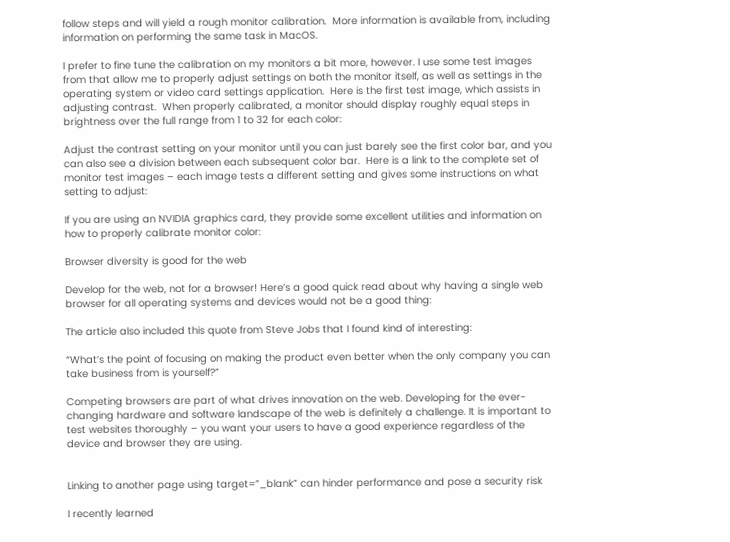follow steps and will yield a rough monitor calibration.  More information is available from, including information on performing the same task in MacOS.

I prefer to fine tune the calibration on my monitors a bit more, however. I use some test images from that allow me to properly adjust settings on both the monitor itself, as well as settings in the operating system or video card settings application.  Here is the first test image, which assists in adjusting contrast.  When properly calibrated, a monitor should display roughly equal steps in brightness over the full range from 1 to 32 for each color:

Adjust the contrast setting on your monitor until you can just barely see the first color bar, and you can also see a division between each subsequent color bar.  Here is a link to the complete set of monitor test images – each image tests a different setting and gives some instructions on what setting to adjust:

If you are using an NVIDIA graphics card, they provide some excellent utilities and information on how to properly calibrate monitor color:

Browser diversity is good for the web

Develop for the web, not for a browser! Here’s a good quick read about why having a single web browser for all operating systems and devices would not be a good thing:

The article also included this quote from Steve Jobs that I found kind of interesting:

“What’s the point of focusing on making the product even better when the only company you can take business from is yourself?”

Competing browsers are part of what drives innovation on the web. Developing for the ever-changing hardware and software landscape of the web is definitely a challenge. It is important to test websites thoroughly – you want your users to have a good experience regardless of the device and browser they are using.


Linking to another page using target=”_blank” can hinder performance and pose a security risk

I recently learned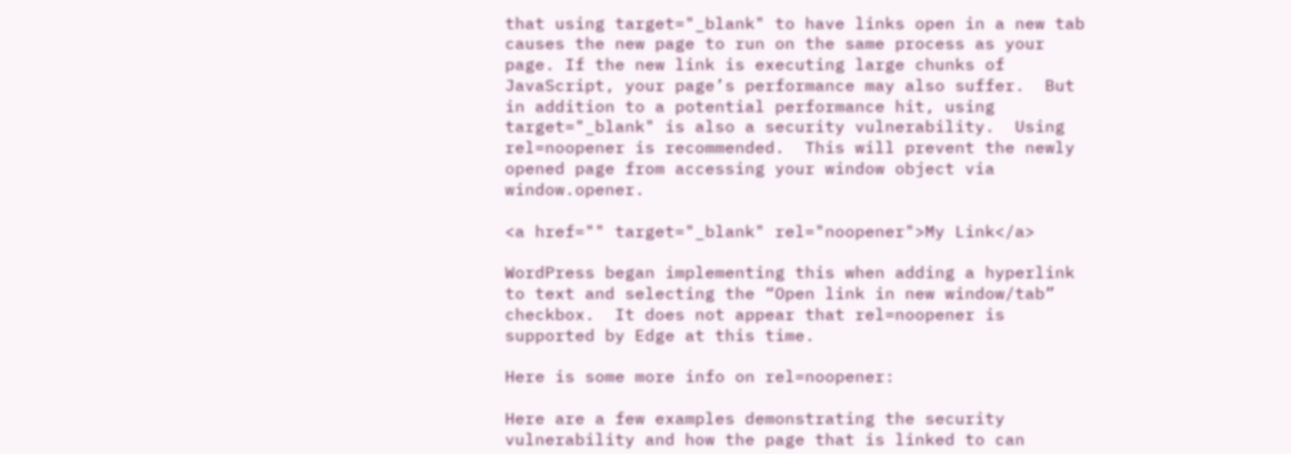that using target="_blank" to have links open in a new tab causes the new page to run on the same process as your page. If the new link is executing large chunks of JavaScript, your page’s performance may also suffer.  But in addition to a potential performance hit, using  target="_blank" is also a security vulnerability.  Using rel=noopener is recommended.  This will prevent the newly opened page from accessing your window object via window.opener.

<a href="" target="_blank" rel="noopener">My Link</a>

WordPress began implementing this when adding a hyperlink to text and selecting the “Open link in new window/tab” checkbox.  It does not appear that rel=noopener is supported by Edge at this time.

Here is some more info on rel=noopener:

Here are a few examples demonstrating the security vulnerability and how the page that is linked to can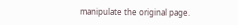manipulate the original page.